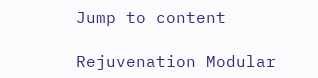Jump to content

Rejuvenation Modular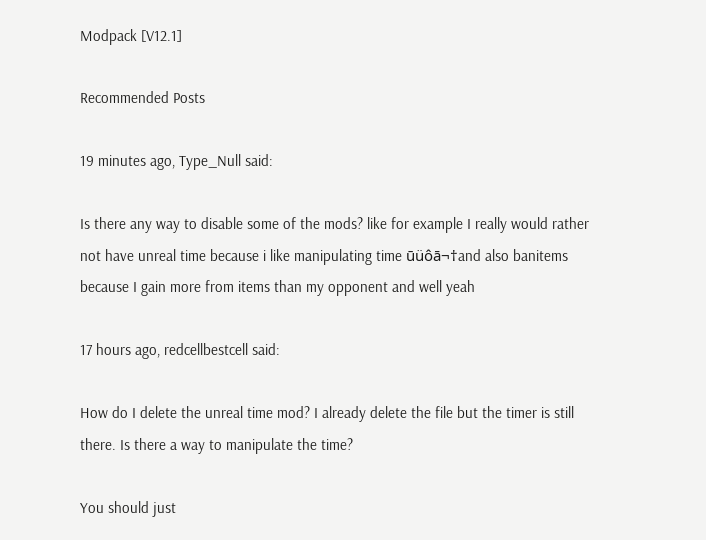Modpack [V12.1]

Recommended Posts

19 minutes ago, Type_Null said:

Is there any way to disable some of the mods? like for example I really would rather not have unreal time because i like manipulating time ūüôā¬†and also banitems because I gain more from items than my opponent and well yeah

17 hours ago, redcellbestcell said:

How do I delete the unreal time mod? I already delete the file but the timer is still there. Is there a way to manipulate the time?

You should just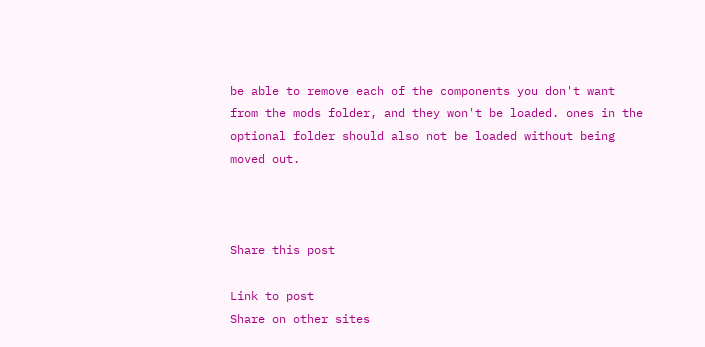be able to remove each of the components you don't want from the mods folder, and they won't be loaded. ones in the optional folder should also not be loaded without being moved out.



Share this post

Link to post
Share on other sites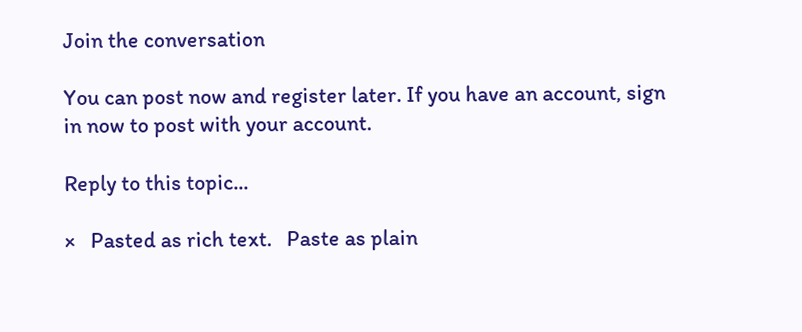Join the conversation

You can post now and register later. If you have an account, sign in now to post with your account.

Reply to this topic...

×   Pasted as rich text.   Paste as plain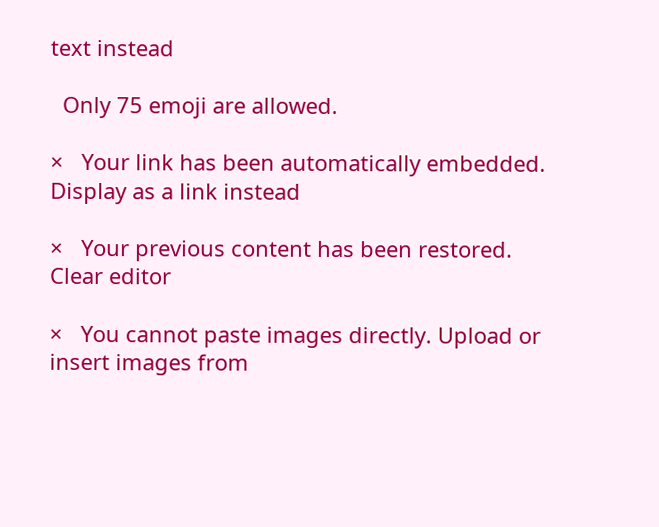text instead

  Only 75 emoji are allowed.

×   Your link has been automatically embedded.   Display as a link instead

×   Your previous content has been restored.   Clear editor

×   You cannot paste images directly. Upload or insert images from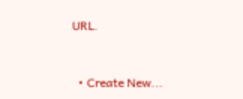URL.


  • Create New...